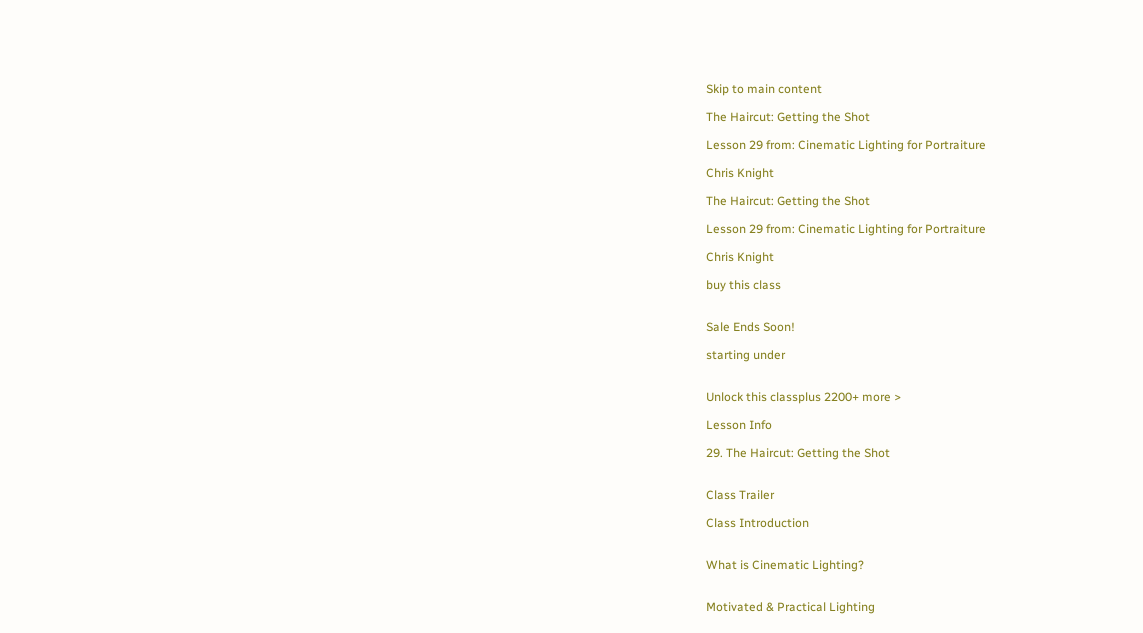Skip to main content

The Haircut: Getting the Shot

Lesson 29 from: Cinematic Lighting for Portraiture

Chris Knight

The Haircut: Getting the Shot

Lesson 29 from: Cinematic Lighting for Portraiture

Chris Knight

buy this class


Sale Ends Soon!

starting under


Unlock this classplus 2200+ more >

Lesson Info

29. The Haircut: Getting the Shot


Class Trailer

Class Introduction


What is Cinematic Lighting?


Motivated & Practical Lighting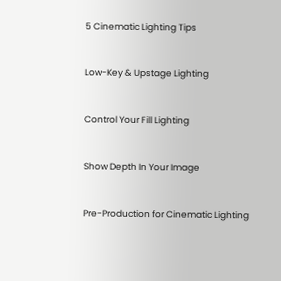5 Cinematic Lighting Tips


Low-Key & Upstage Lighting


Control Your Fill Lighting


Show Depth In Your Image


Pre-Production for Cinematic Lighting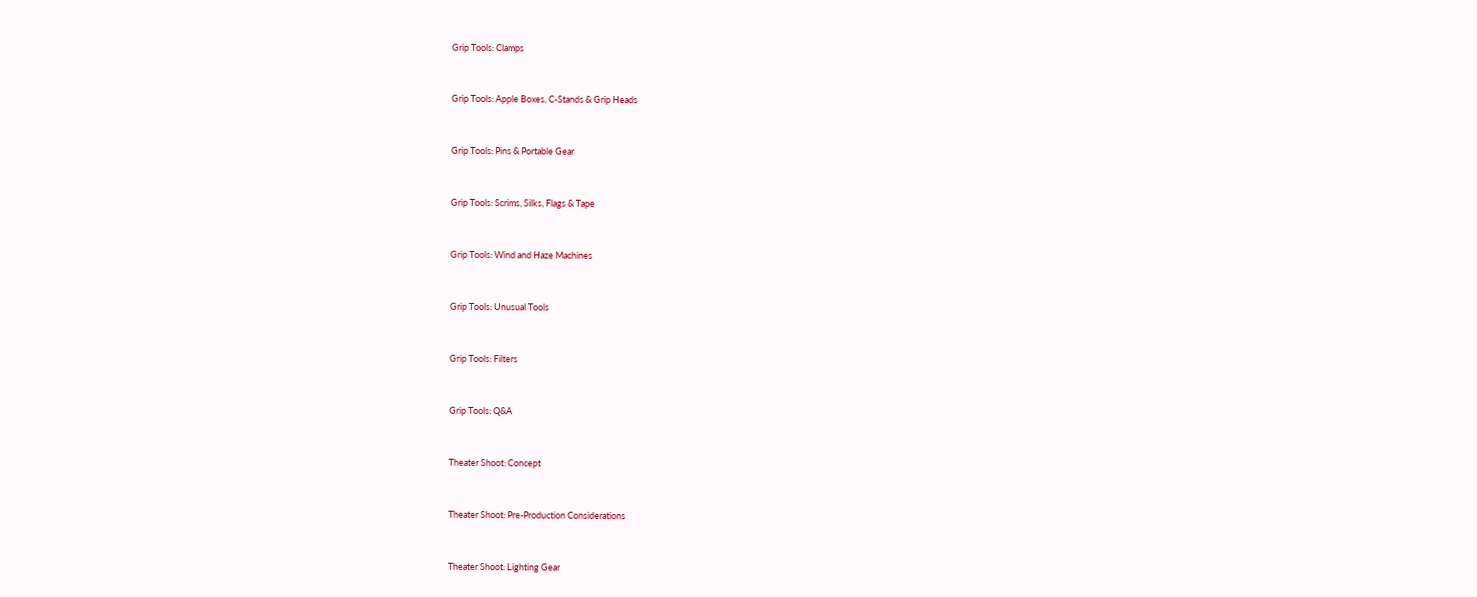Grip Tools: Clamps


Grip Tools: Apple Boxes, C-Stands & Grip Heads


Grip Tools: Pins & Portable Gear


Grip Tools: Scrims, Silks, Flags & Tape


Grip Tools: Wind and Haze Machines


Grip Tools: Unusual Tools


Grip Tools: Filters


Grip Tools: Q&A


Theater Shoot: Concept


Theater Shoot: Pre-Production Considerations


Theater Shoot: Lighting Gear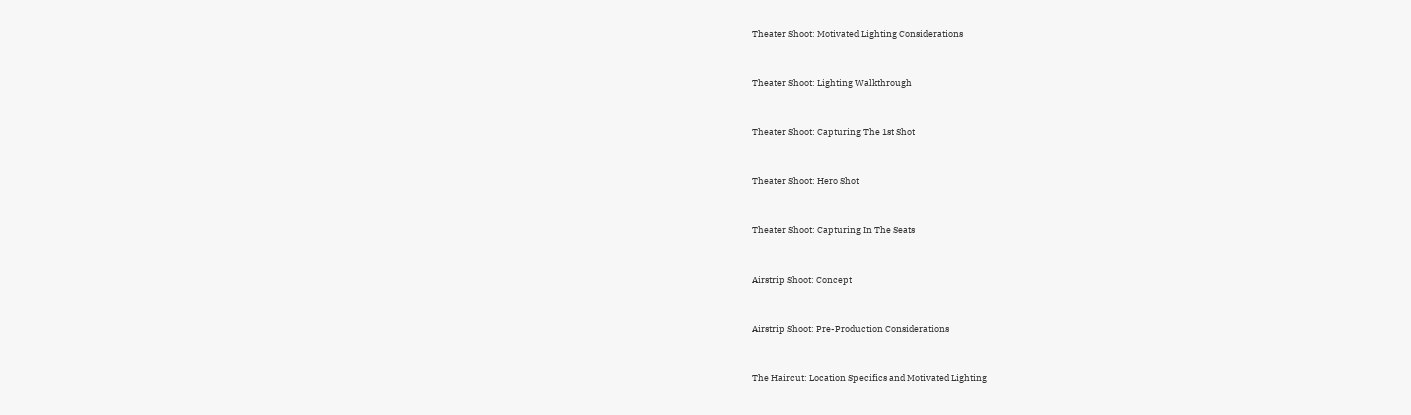Theater Shoot: Motivated Lighting Considerations


Theater Shoot: Lighting Walkthrough


Theater Shoot: Capturing The 1st Shot


Theater Shoot: Hero Shot


Theater Shoot: Capturing In The Seats


Airstrip Shoot: Concept


Airstrip Shoot: Pre-Production Considerations


The Haircut: Location Specifics and Motivated Lighting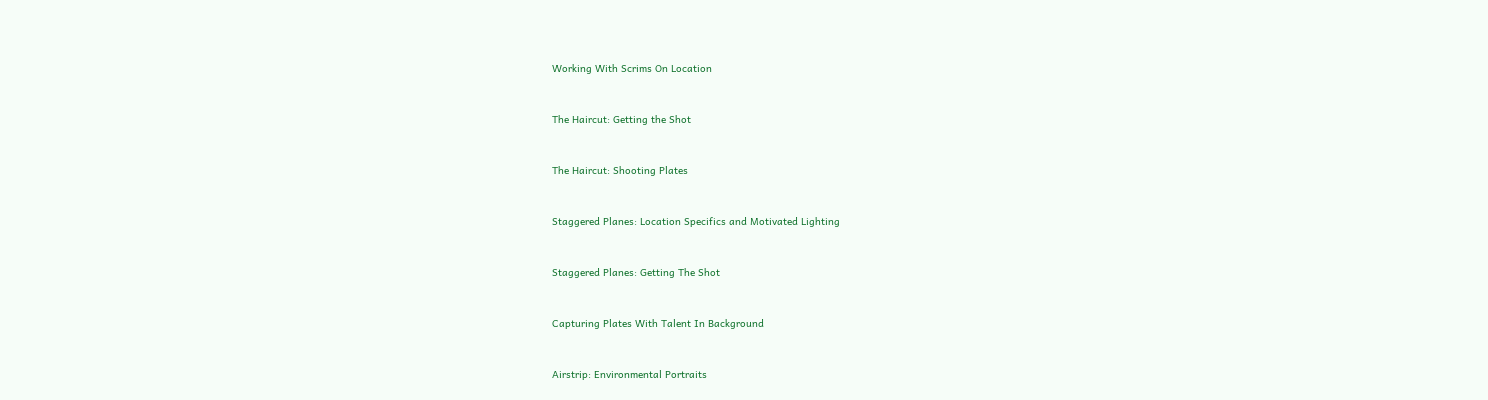Working With Scrims On Location


The Haircut: Getting the Shot


The Haircut: Shooting Plates


Staggered Planes: Location Specifics and Motivated Lighting


Staggered Planes: Getting The Shot


Capturing Plates With Talent In Background


Airstrip: Environmental Portraits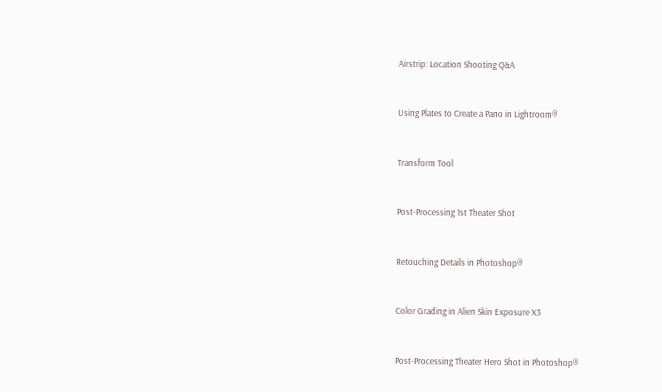Airstrip: Location Shooting Q&A


Using Plates to Create a Pano in Lightroom®


Transform Tool


Post-Processing 1st Theater Shot


Retouching Details in Photoshop®


Color Grading in Alien Skin Exposure X3


Post-Processing Theater Hero Shot in Photoshop®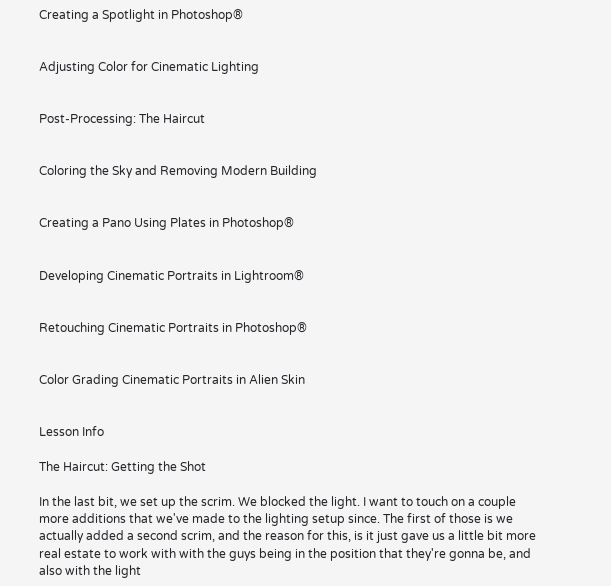Creating a Spotlight in Photoshop®


Adjusting Color for Cinematic Lighting


Post-Processing: The Haircut


Coloring the Sky and Removing Modern Building


Creating a Pano Using Plates in Photoshop®


Developing Cinematic Portraits in Lightroom®


Retouching Cinematic Portraits in Photoshop®


Color Grading Cinematic Portraits in Alien Skin


Lesson Info

The Haircut: Getting the Shot

In the last bit, we set up the scrim. We blocked the light. I want to touch on a couple more additions that we've made to the lighting setup since. The first of those is we actually added a second scrim, and the reason for this, is it just gave us a little bit more real estate to work with with the guys being in the position that they're gonna be, and also with the light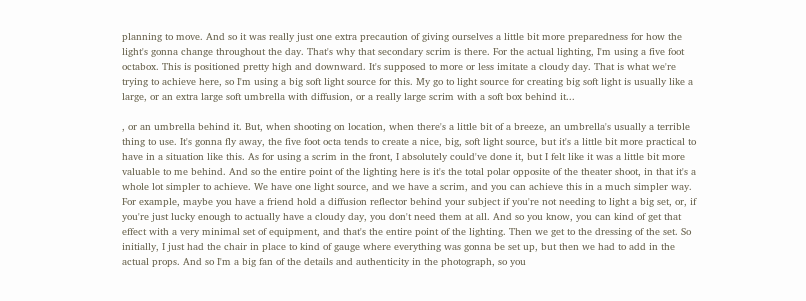planning to move. And so it was really just one extra precaution of giving ourselves a little bit more preparedness for how the light's gonna change throughout the day. That's why that secondary scrim is there. For the actual lighting, I'm using a five foot octabox. This is positioned pretty high and downward. It's supposed to more or less imitate a cloudy day. That is what we're trying to achieve here, so I'm using a big soft light source for this. My go to light source for creating big soft light is usually like a large, or an extra large soft umbrella with diffusion, or a really large scrim with a soft box behind it...

, or an umbrella behind it. But, when shooting on location, when there's a little bit of a breeze, an umbrella's usually a terrible thing to use. It's gonna fly away, the five foot octa tends to create a nice, big, soft light source, but it's a little bit more practical to have in a situation like this. As for using a scrim in the front, I absolutely could've done it, but I felt like it was a little bit more valuable to me behind. And so the entire point of the lighting here is it's the total polar opposite of the theater shoot, in that it's a whole lot simpler to achieve. We have one light source, and we have a scrim, and you can achieve this in a much simpler way. For example, maybe you have a friend hold a diffusion reflector behind your subject if you're not needing to light a big set, or, if you're just lucky enough to actually have a cloudy day, you don't need them at all. And so you know, you can kind of get that effect with a very minimal set of equipment, and that's the entire point of the lighting. Then we get to the dressing of the set. So initially, I just had the chair in place to kind of gauge where everything was gonna be set up, but then we had to add in the actual props. And so I'm a big fan of the details and authenticity in the photograph, so you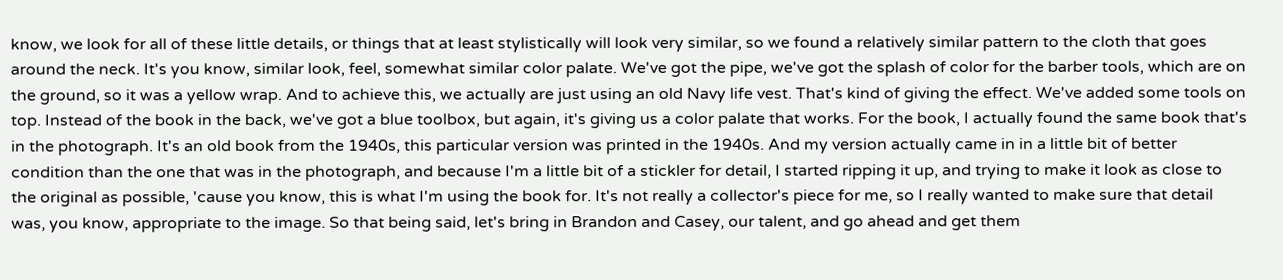know, we look for all of these little details, or things that at least stylistically will look very similar, so we found a relatively similar pattern to the cloth that goes around the neck. It's you know, similar look, feel, somewhat similar color palate. We've got the pipe, we've got the splash of color for the barber tools, which are on the ground, so it was a yellow wrap. And to achieve this, we actually are just using an old Navy life vest. That's kind of giving the effect. We've added some tools on top. Instead of the book in the back, we've got a blue toolbox, but again, it's giving us a color palate that works. For the book, I actually found the same book that's in the photograph. It's an old book from the 1940s, this particular version was printed in the 1940s. And my version actually came in in a little bit of better condition than the one that was in the photograph, and because I'm a little bit of a stickler for detail, I started ripping it up, and trying to make it look as close to the original as possible, 'cause you know, this is what I'm using the book for. It's not really a collector's piece for me, so I really wanted to make sure that detail was, you know, appropriate to the image. So that being said, let's bring in Brandon and Casey, our talent, and go ahead and get them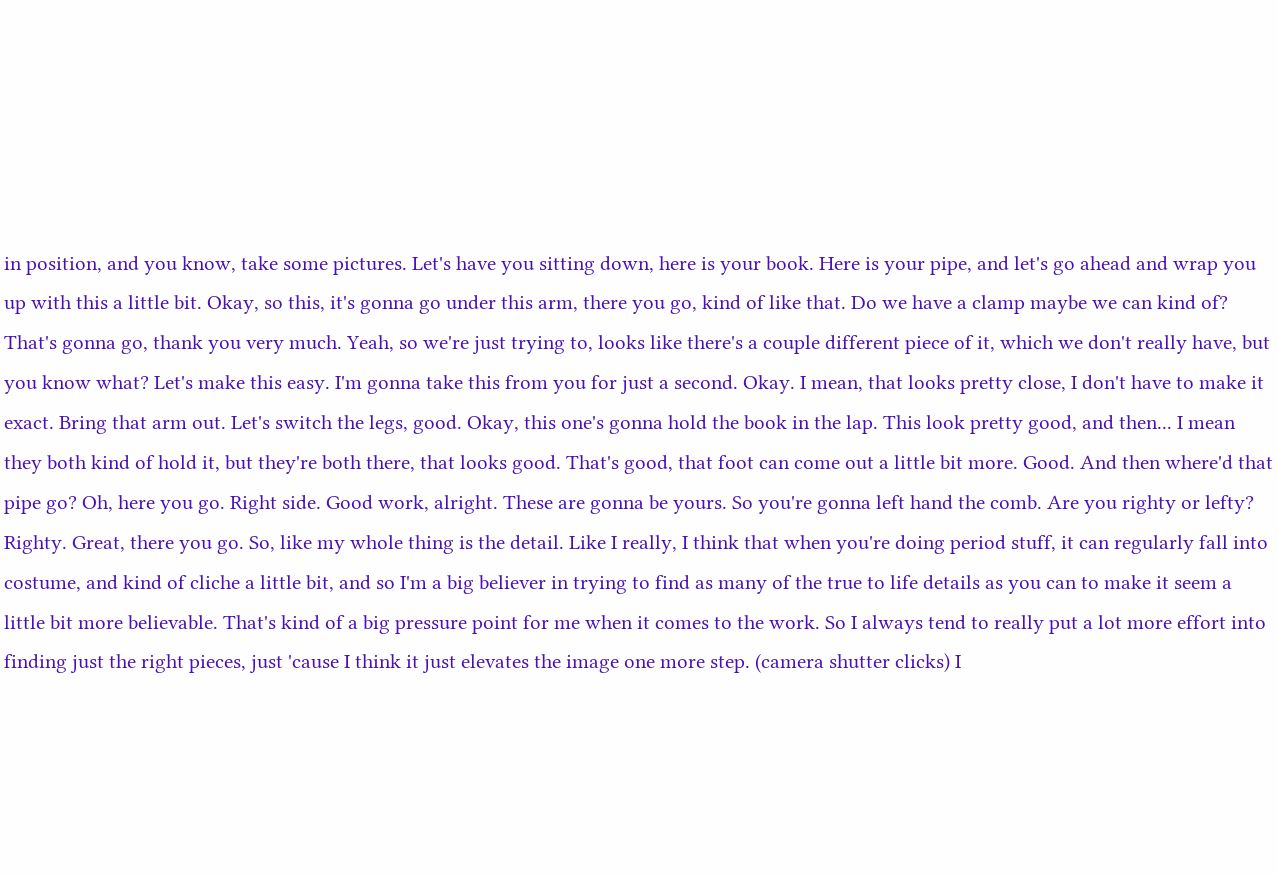in position, and you know, take some pictures. Let's have you sitting down, here is your book. Here is your pipe, and let's go ahead and wrap you up with this a little bit. Okay, so this, it's gonna go under this arm, there you go, kind of like that. Do we have a clamp maybe we can kind of? That's gonna go, thank you very much. Yeah, so we're just trying to, looks like there's a couple different piece of it, which we don't really have, but you know what? Let's make this easy. I'm gonna take this from you for just a second. Okay. I mean, that looks pretty close, I don't have to make it exact. Bring that arm out. Let's switch the legs, good. Okay, this one's gonna hold the book in the lap. This look pretty good, and then... I mean they both kind of hold it, but they're both there, that looks good. That's good, that foot can come out a little bit more. Good. And then where'd that pipe go? Oh, here you go. Right side. Good work, alright. These are gonna be yours. So you're gonna left hand the comb. Are you righty or lefty? Righty. Great, there you go. So, like my whole thing is the detail. Like I really, I think that when you're doing period stuff, it can regularly fall into costume, and kind of cliche a little bit, and so I'm a big believer in trying to find as many of the true to life details as you can to make it seem a little bit more believable. That's kind of a big pressure point for me when it comes to the work. So I always tend to really put a lot more effort into finding just the right pieces, just 'cause I think it just elevates the image one more step. (camera shutter clicks) I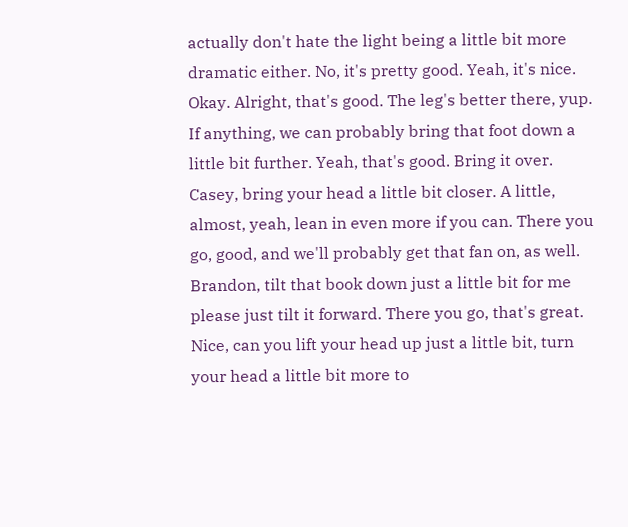actually don't hate the light being a little bit more dramatic either. No, it's pretty good. Yeah, it's nice. Okay. Alright, that's good. The leg's better there, yup. If anything, we can probably bring that foot down a little bit further. Yeah, that's good. Bring it over. Casey, bring your head a little bit closer. A little, almost, yeah, lean in even more if you can. There you go, good, and we'll probably get that fan on, as well. Brandon, tilt that book down just a little bit for me please just tilt it forward. There you go, that's great. Nice, can you lift your head up just a little bit, turn your head a little bit more to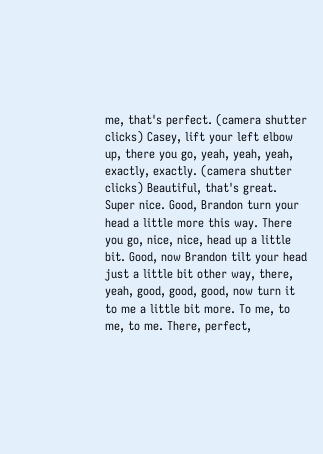me, that's perfect. (camera shutter clicks) Casey, lift your left elbow up, there you go, yeah, yeah, yeah, exactly, exactly. (camera shutter clicks) Beautiful, that's great. Super nice. Good, Brandon turn your head a little more this way. There you go, nice, nice, head up a little bit. Good, now Brandon tilt your head just a little bit other way, there, yeah, good, good, good, now turn it to me a little bit more. To me, to me, to me. There, perfect,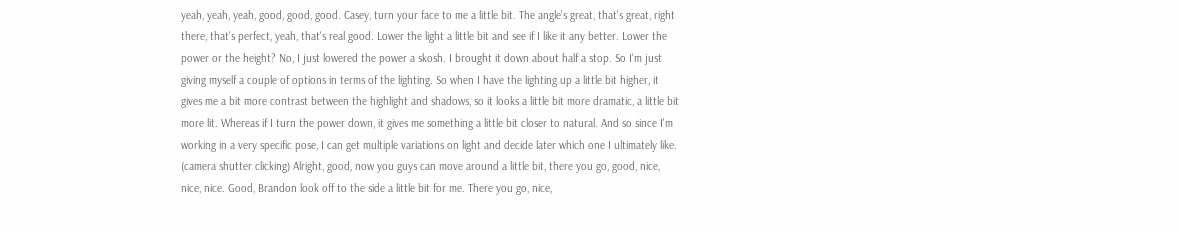yeah, yeah, yeah, good, good, good. Casey, turn your face to me a little bit. The angle's great, that's great, right there, that's perfect, yeah, that's real good. Lower the light a little bit and see if I like it any better. Lower the power or the height? No, I just lowered the power a skosh. I brought it down about half a stop. So I'm just giving myself a couple of options in terms of the lighting. So when I have the lighting up a little bit higher, it gives me a bit more contrast between the highlight and shadows, so it looks a little bit more dramatic, a little bit more lit. Whereas if I turn the power down, it gives me something a little bit closer to natural. And so since I'm working in a very specific pose, I can get multiple variations on light and decide later which one I ultimately like. (camera shutter clicking) Alright, good, now you guys can move around a little bit, there you go, good, nice, nice, nice. Good, Brandon look off to the side a little bit for me. There you go, nice,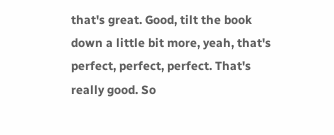that's great. Good, tilt the book down a little bit more, yeah, that's perfect, perfect, perfect. That's really good. So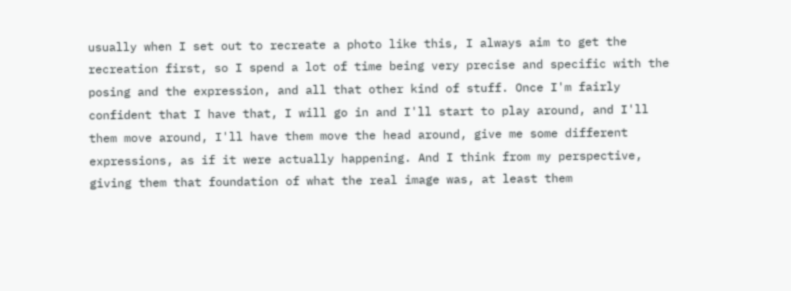usually when I set out to recreate a photo like this, I always aim to get the recreation first, so I spend a lot of time being very precise and specific with the posing and the expression, and all that other kind of stuff. Once I'm fairly confident that I have that, I will go in and I'll start to play around, and I'll them move around, I'll have them move the head around, give me some different expressions, as if it were actually happening. And I think from my perspective, giving them that foundation of what the real image was, at least them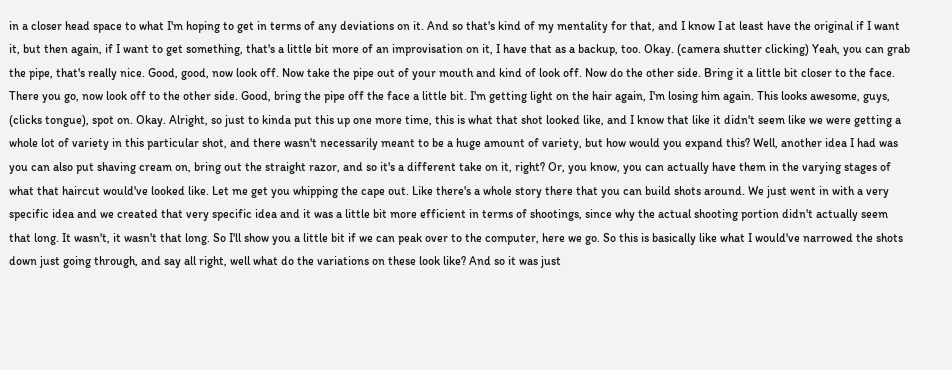in a closer head space to what I'm hoping to get in terms of any deviations on it. And so that's kind of my mentality for that, and I know I at least have the original if I want it, but then again, if I want to get something, that's a little bit more of an improvisation on it, I have that as a backup, too. Okay. (camera shutter clicking) Yeah, you can grab the pipe, that's really nice. Good, good, now look off. Now take the pipe out of your mouth and kind of look off. Now do the other side. Bring it a little bit closer to the face. There you go, now look off to the other side. Good, bring the pipe off the face a little bit. I'm getting light on the hair again, I'm losing him again. This looks awesome, guys, (clicks tongue), spot on. Okay. Alright, so just to kinda put this up one more time, this is what that shot looked like, and I know that like it didn't seem like we were getting a whole lot of variety in this particular shot, and there wasn't necessarily meant to be a huge amount of variety, but how would you expand this? Well, another idea I had was you can also put shaving cream on, bring out the straight razor, and so it's a different take on it, right? Or, you know, you can actually have them in the varying stages of what that haircut would've looked like. Let me get you whipping the cape out. Like there's a whole story there that you can build shots around. We just went in with a very specific idea and we created that very specific idea and it was a little bit more efficient in terms of shootings, since why the actual shooting portion didn't actually seem that long. It wasn't, it wasn't that long. So I'll show you a little bit if we can peak over to the computer, here we go. So this is basically like what I would've narrowed the shots down just going through, and say all right, well what do the variations on these look like? And so it was just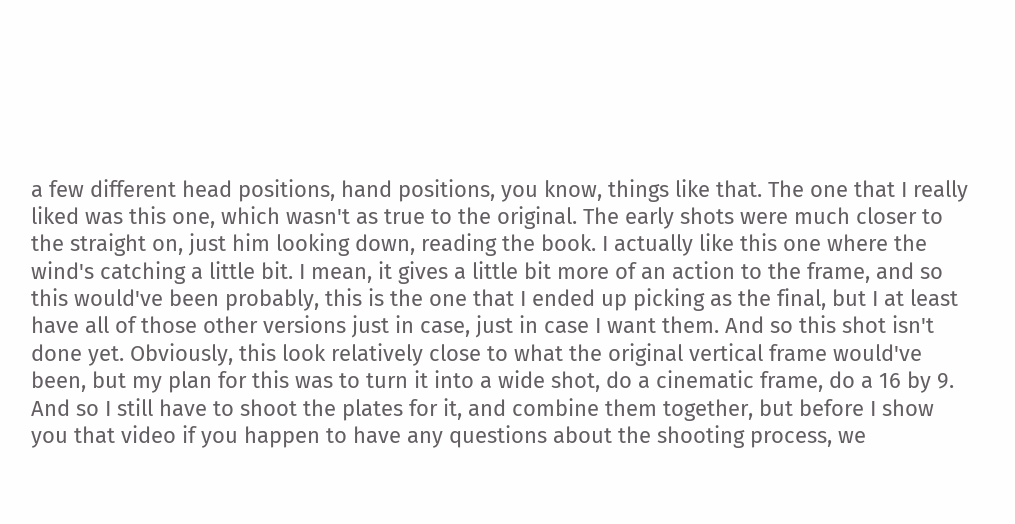a few different head positions, hand positions, you know, things like that. The one that I really liked was this one, which wasn't as true to the original. The early shots were much closer to the straight on, just him looking down, reading the book. I actually like this one where the wind's catching a little bit. I mean, it gives a little bit more of an action to the frame, and so this would've been probably, this is the one that I ended up picking as the final, but I at least have all of those other versions just in case, just in case I want them. And so this shot isn't done yet. Obviously, this look relatively close to what the original vertical frame would've been, but my plan for this was to turn it into a wide shot, do a cinematic frame, do a 16 by 9. And so I still have to shoot the plates for it, and combine them together, but before I show you that video if you happen to have any questions about the shooting process, we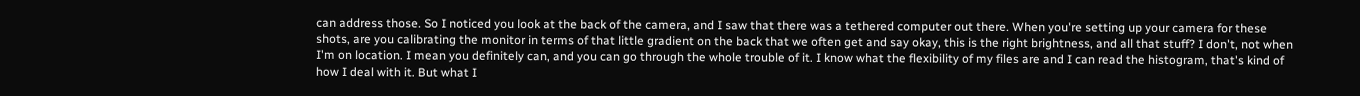can address those. So I noticed you look at the back of the camera, and I saw that there was a tethered computer out there. When you're setting up your camera for these shots, are you calibrating the monitor in terms of that little gradient on the back that we often get and say okay, this is the right brightness, and all that stuff? I don't, not when I'm on location. I mean you definitely can, and you can go through the whole trouble of it. I know what the flexibility of my files are and I can read the histogram, that's kind of how I deal with it. But what I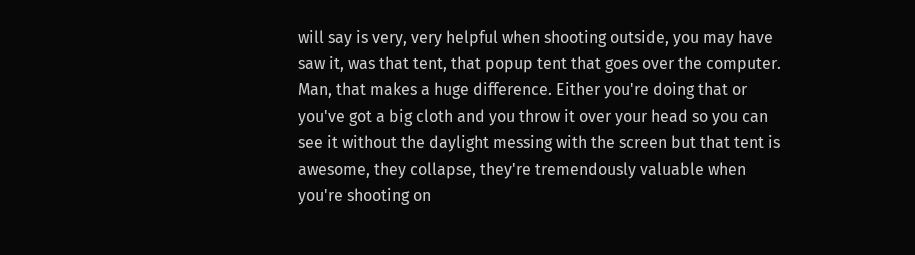will say is very, very helpful when shooting outside, you may have saw it, was that tent, that popup tent that goes over the computer. Man, that makes a huge difference. Either you're doing that or you've got a big cloth and you throw it over your head so you can see it without the daylight messing with the screen but that tent is awesome, they collapse, they're tremendously valuable when you're shooting on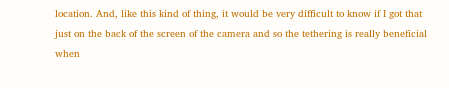location. And, like this kind of thing, it would be very difficult to know if I got that just on the back of the screen of the camera and so the tethering is really beneficial when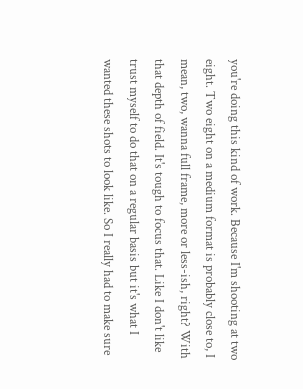you're doing this kind of work. Because I'm shooting at two eight. Two eight on a medium format is probably close to, I mean, two, wanna full frame, more or less-ish, right? With that depth of field. It's tough to focus that. Like I don't like trust myself to do that on a regular basis but it's what I wanted these shots to look like. So I really had to make sure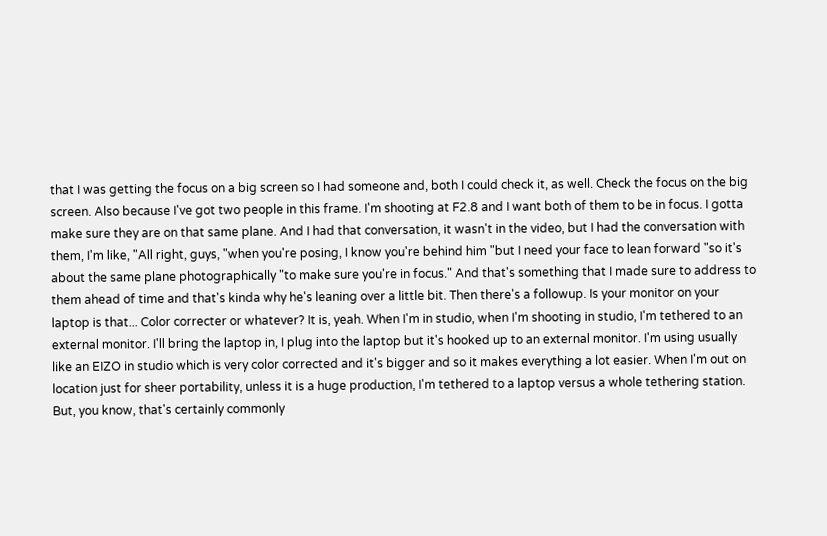that I was getting the focus on a big screen so I had someone and, both I could check it, as well. Check the focus on the big screen. Also because I've got two people in this frame. I'm shooting at F2.8 and I want both of them to be in focus. I gotta make sure they are on that same plane. And I had that conversation, it wasn't in the video, but I had the conversation with them, I'm like, "All right, guys, "when you're posing, I know you're behind him "but I need your face to lean forward "so it's about the same plane photographically "to make sure you're in focus." And that's something that I made sure to address to them ahead of time and that's kinda why he's leaning over a little bit. Then there's a followup. Is your monitor on your laptop is that... Color correcter or whatever? It is, yeah. When I'm in studio, when I'm shooting in studio, I'm tethered to an external monitor. I'll bring the laptop in, I plug into the laptop but it's hooked up to an external monitor. I'm using usually like an EIZO in studio which is very color corrected and it's bigger and so it makes everything a lot easier. When I'm out on location just for sheer portability, unless it is a huge production, I'm tethered to a laptop versus a whole tethering station. But, you know, that's certainly commonly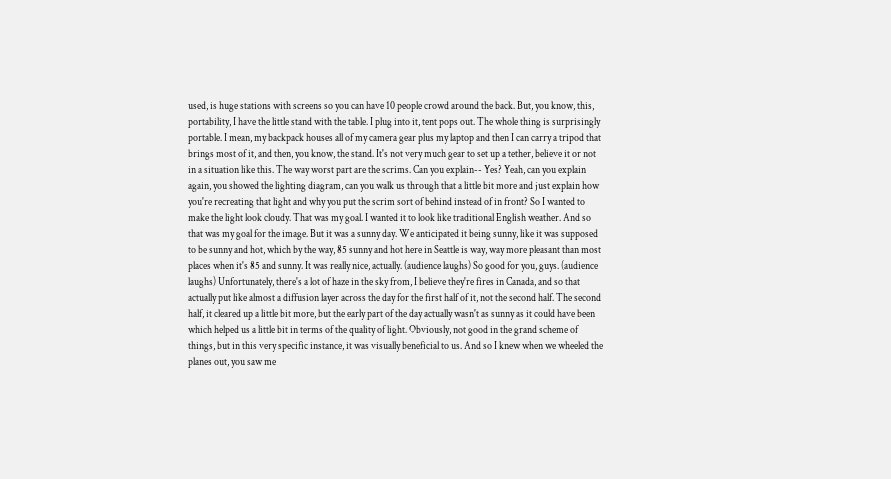used, is huge stations with screens so you can have 10 people crowd around the back. But, you know, this, portability, I have the little stand with the table. I plug into it, tent pops out. The whole thing is surprisingly portable. I mean, my backpack houses all of my camera gear plus my laptop and then I can carry a tripod that brings most of it, and then, you know, the stand. It's not very much gear to set up a tether, believe it or not in a situation like this. The way worst part are the scrims. Can you explain-- Yes? Yeah, can you explain again, you showed the lighting diagram, can you walk us through that a little bit more and just explain how you're recreating that light and why you put the scrim sort of behind instead of in front? So I wanted to make the light look cloudy. That was my goal. I wanted it to look like traditional English weather. And so that was my goal for the image. But it was a sunny day. We anticipated it being sunny, like it was supposed to be sunny and hot, which by the way, 85 sunny and hot here in Seattle is way, way more pleasant than most places when it's 85 and sunny. It was really nice, actually. (audience laughs) So good for you, guys. (audience laughs) Unfortunately, there's a lot of haze in the sky from, I believe they're fires in Canada, and so that actually put like almost a diffusion layer across the day for the first half of it, not the second half. The second half, it cleared up a little bit more, but the early part of the day actually wasn't as sunny as it could have been which helped us a little bit in terms of the quality of light. Obviously, not good in the grand scheme of things, but in this very specific instance, it was visually beneficial to us. And so I knew when we wheeled the planes out, you saw me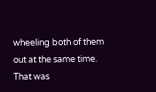wheeling both of them out at the same time. That was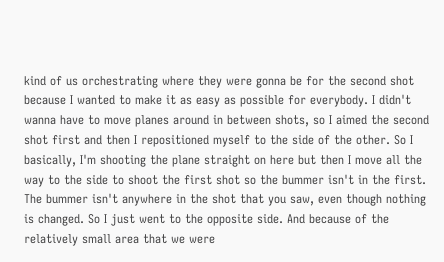kind of us orchestrating where they were gonna be for the second shot because I wanted to make it as easy as possible for everybody. I didn't wanna have to move planes around in between shots, so I aimed the second shot first and then I repositioned myself to the side of the other. So I basically, I'm shooting the plane straight on here but then I move all the way to the side to shoot the first shot so the bummer isn't in the first. The bummer isn't anywhere in the shot that you saw, even though nothing is changed. So I just went to the opposite side. And because of the relatively small area that we were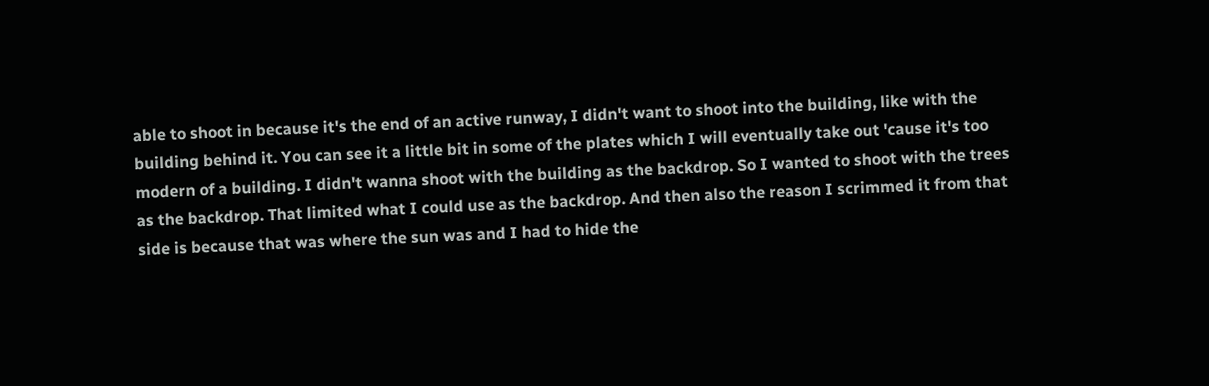able to shoot in because it's the end of an active runway, I didn't want to shoot into the building, like with the building behind it. You can see it a little bit in some of the plates which I will eventually take out 'cause it's too modern of a building. I didn't wanna shoot with the building as the backdrop. So I wanted to shoot with the trees as the backdrop. That limited what I could use as the backdrop. And then also the reason I scrimmed it from that side is because that was where the sun was and I had to hide the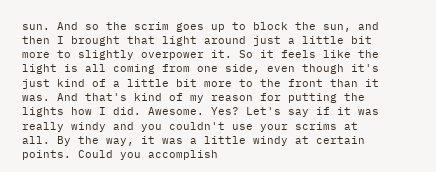sun. And so the scrim goes up to block the sun, and then I brought that light around just a little bit more to slightly overpower it. So it feels like the light is all coming from one side, even though it's just kind of a little bit more to the front than it was. And that's kind of my reason for putting the lights how I did. Awesome. Yes? Let's say if it was really windy and you couldn't use your scrims at all. By the way, it was a little windy at certain points. Could you accomplish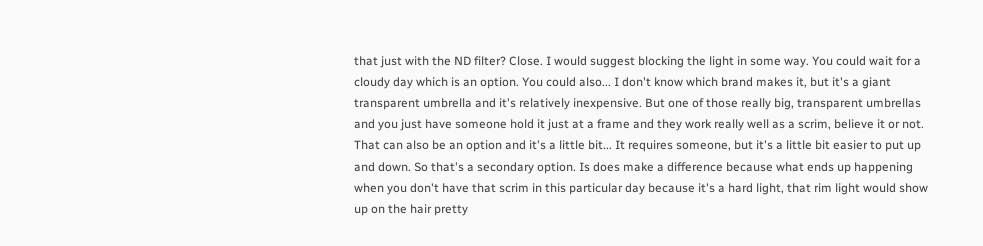that just with the ND filter? Close. I would suggest blocking the light in some way. You could wait for a cloudy day which is an option. You could also... I don't know which brand makes it, but it's a giant transparent umbrella and it's relatively inexpensive. But one of those really big, transparent umbrellas and you just have someone hold it just at a frame and they work really well as a scrim, believe it or not. That can also be an option and it's a little bit... It requires someone, but it's a little bit easier to put up and down. So that's a secondary option. Is does make a difference because what ends up happening when you don't have that scrim in this particular day because it's a hard light, that rim light would show up on the hair pretty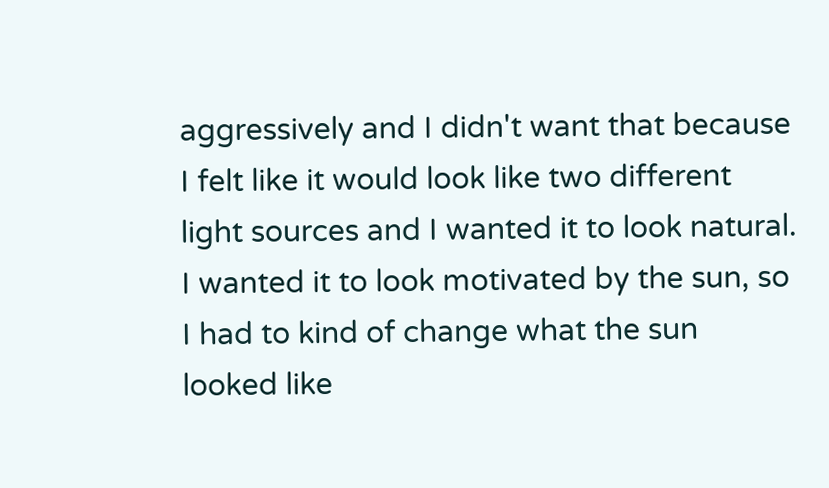aggressively and I didn't want that because I felt like it would look like two different light sources and I wanted it to look natural. I wanted it to look motivated by the sun, so I had to kind of change what the sun looked like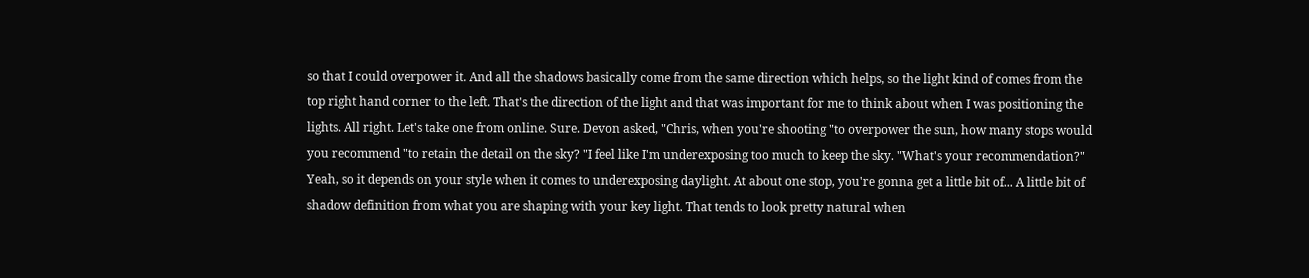so that I could overpower it. And all the shadows basically come from the same direction which helps, so the light kind of comes from the top right hand corner to the left. That's the direction of the light and that was important for me to think about when I was positioning the lights. All right. Let's take one from online. Sure. Devon asked, "Chris, when you're shooting "to overpower the sun, how many stops would you recommend "to retain the detail on the sky? "I feel like I'm underexposing too much to keep the sky. "What's your recommendation?" Yeah, so it depends on your style when it comes to underexposing daylight. At about one stop, you're gonna get a little bit of... A little bit of shadow definition from what you are shaping with your key light. That tends to look pretty natural when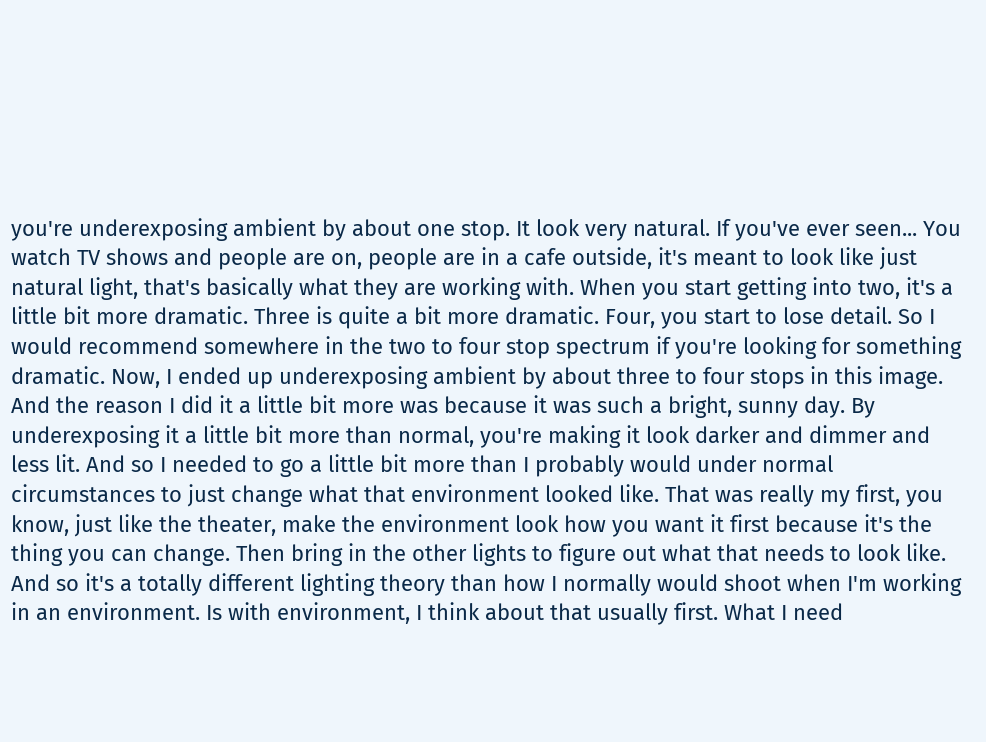you're underexposing ambient by about one stop. It look very natural. If you've ever seen... You watch TV shows and people are on, people are in a cafe outside, it's meant to look like just natural light, that's basically what they are working with. When you start getting into two, it's a little bit more dramatic. Three is quite a bit more dramatic. Four, you start to lose detail. So I would recommend somewhere in the two to four stop spectrum if you're looking for something dramatic. Now, I ended up underexposing ambient by about three to four stops in this image. And the reason I did it a little bit more was because it was such a bright, sunny day. By underexposing it a little bit more than normal, you're making it look darker and dimmer and less lit. And so I needed to go a little bit more than I probably would under normal circumstances to just change what that environment looked like. That was really my first, you know, just like the theater, make the environment look how you want it first because it's the thing you can change. Then bring in the other lights to figure out what that needs to look like. And so it's a totally different lighting theory than how I normally would shoot when I'm working in an environment. Is with environment, I think about that usually first. What I need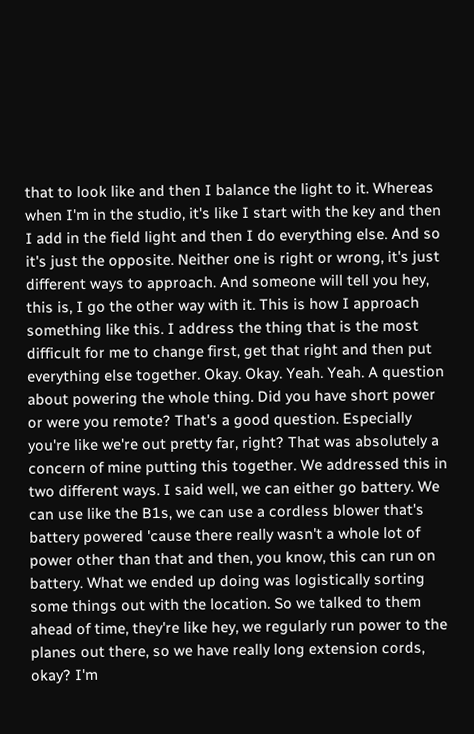that to look like and then I balance the light to it. Whereas when I'm in the studio, it's like I start with the key and then I add in the field light and then I do everything else. And so it's just the opposite. Neither one is right or wrong, it's just different ways to approach. And someone will tell you hey, this is, I go the other way with it. This is how I approach something like this. I address the thing that is the most difficult for me to change first, get that right and then put everything else together. Okay. Okay. Yeah. Yeah. A question about powering the whole thing. Did you have short power or were you remote? That's a good question. Especially you're like we're out pretty far, right? That was absolutely a concern of mine putting this together. We addressed this in two different ways. I said well, we can either go battery. We can use like the B1s, we can use a cordless blower that's battery powered 'cause there really wasn't a whole lot of power other than that and then, you know, this can run on battery. What we ended up doing was logistically sorting some things out with the location. So we talked to them ahead of time, they're like hey, we regularly run power to the planes out there, so we have really long extension cords, okay? I'm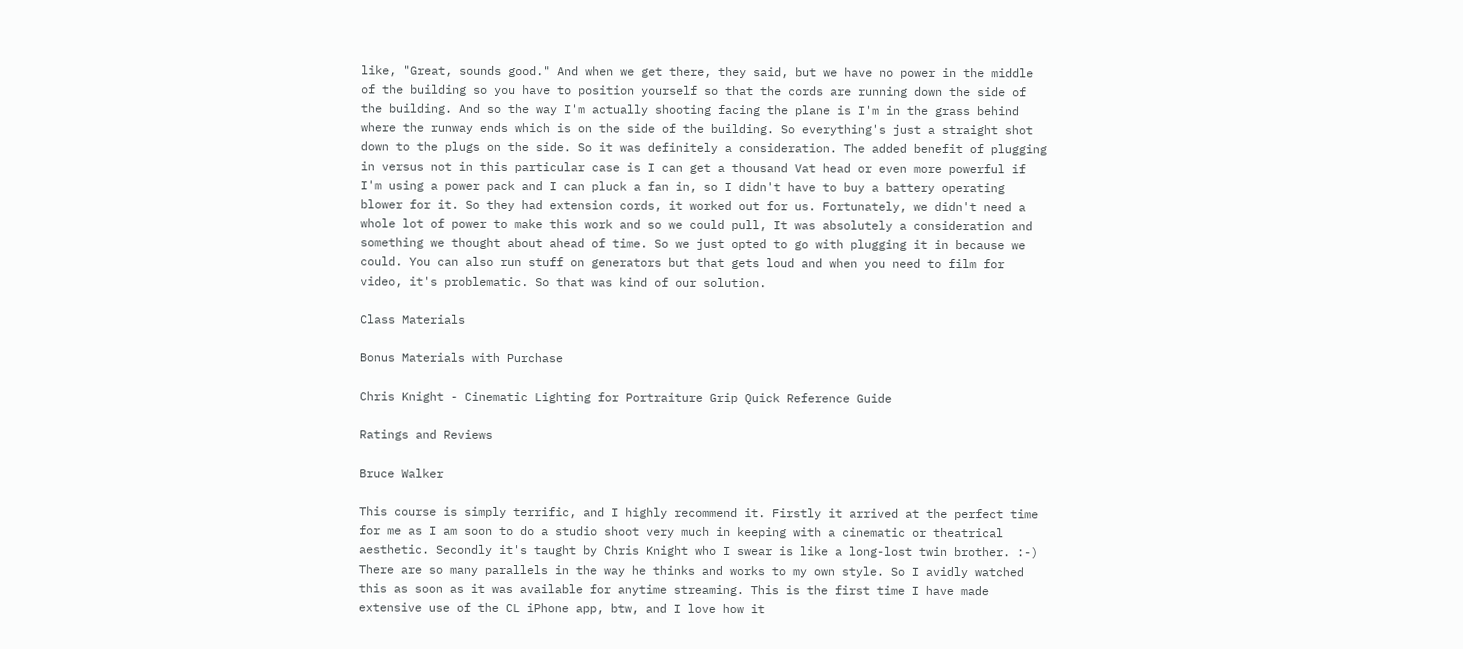like, "Great, sounds good." And when we get there, they said, but we have no power in the middle of the building so you have to position yourself so that the cords are running down the side of the building. And so the way I'm actually shooting facing the plane is I'm in the grass behind where the runway ends which is on the side of the building. So everything's just a straight shot down to the plugs on the side. So it was definitely a consideration. The added benefit of plugging in versus not in this particular case is I can get a thousand Vat head or even more powerful if I'm using a power pack and I can pluck a fan in, so I didn't have to buy a battery operating blower for it. So they had extension cords, it worked out for us. Fortunately, we didn't need a whole lot of power to make this work and so we could pull, It was absolutely a consideration and something we thought about ahead of time. So we just opted to go with plugging it in because we could. You can also run stuff on generators but that gets loud and when you need to film for video, it's problematic. So that was kind of our solution.

Class Materials

Bonus Materials with Purchase

Chris Knight - Cinematic Lighting for Portraiture Grip Quick Reference Guide

Ratings and Reviews

Bruce Walker

This course is simply terrific, and I highly recommend it. Firstly it arrived at the perfect time for me as I am soon to do a studio shoot very much in keeping with a cinematic or theatrical aesthetic. Secondly it's taught by Chris Knight who I swear is like a long-lost twin brother. :-) There are so many parallels in the way he thinks and works to my own style. So I avidly watched this as soon as it was available for anytime streaming. This is the first time I have made extensive use of the CL iPhone app, btw, and I love how it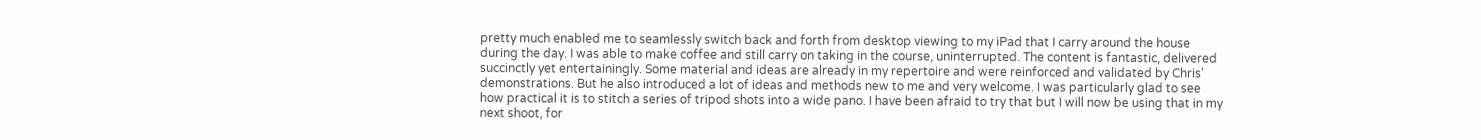pretty much enabled me to seamlessly switch back and forth from desktop viewing to my iPad that I carry around the house during the day. I was able to make coffee and still carry on taking in the course, uninterrupted. The content is fantastic, delivered succinctly yet entertainingly. Some material and ideas are already in my repertoire and were reinforced and validated by Chris' demonstrations. But he also introduced a lot of ideas and methods new to me and very welcome. I was particularly glad to see how practical it is to stitch a series of tripod shots into a wide pano. I have been afraid to try that but I will now be using that in my next shoot, for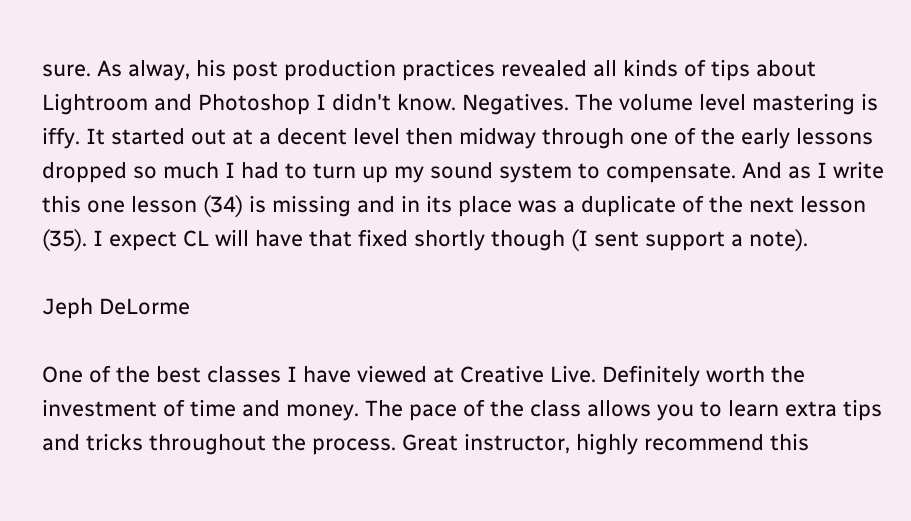sure. As alway, his post production practices revealed all kinds of tips about Lightroom and Photoshop I didn't know. Negatives. The volume level mastering is iffy. It started out at a decent level then midway through one of the early lessons dropped so much I had to turn up my sound system to compensate. And as I write this one lesson (34) is missing and in its place was a duplicate of the next lesson (35). I expect CL will have that fixed shortly though (I sent support a note).

Jeph DeLorme

One of the best classes I have viewed at Creative Live. Definitely worth the investment of time and money. The pace of the class allows you to learn extra tips and tricks throughout the process. Great instructor, highly recommend this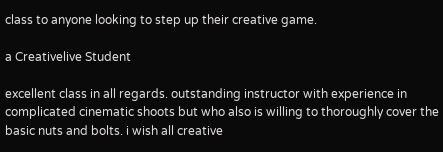class to anyone looking to step up their creative game.

a Creativelive Student

excellent class in all regards. outstanding instructor with experience in complicated cinematic shoots but who also is willing to thoroughly cover the basic nuts and bolts. i wish all creative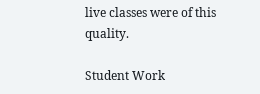live classes were of this quality.

Student Work